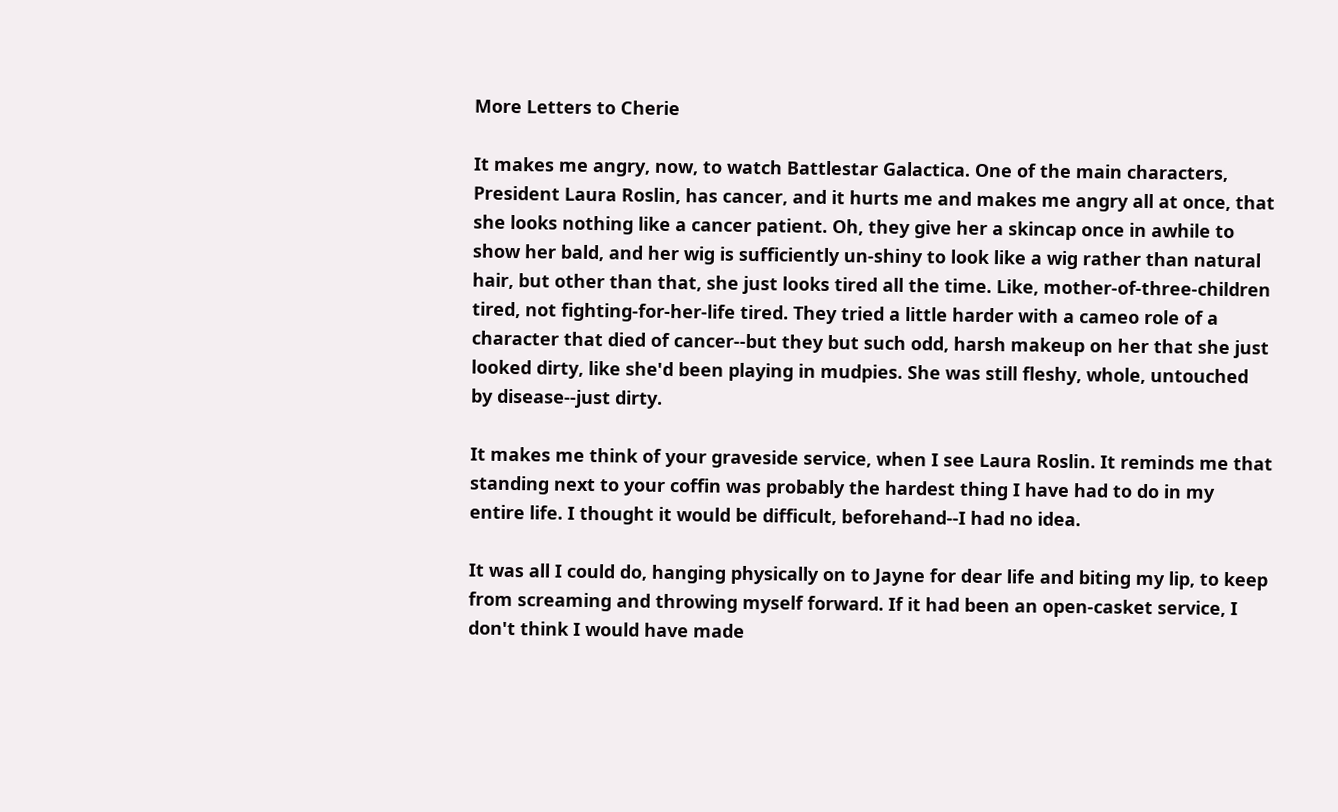More Letters to Cherie

It makes me angry, now, to watch Battlestar Galactica. One of the main characters, President Laura Roslin, has cancer, and it hurts me and makes me angry all at once, that she looks nothing like a cancer patient. Oh, they give her a skincap once in awhile to show her bald, and her wig is sufficiently un-shiny to look like a wig rather than natural hair, but other than that, she just looks tired all the time. Like, mother-of-three-children tired, not fighting-for-her-life tired. They tried a little harder with a cameo role of a character that died of cancer--but they but such odd, harsh makeup on her that she just looked dirty, like she'd been playing in mudpies. She was still fleshy, whole, untouched by disease--just dirty.

It makes me think of your graveside service, when I see Laura Roslin. It reminds me that standing next to your coffin was probably the hardest thing I have had to do in my entire life. I thought it would be difficult, beforehand--I had no idea.

It was all I could do, hanging physically on to Jayne for dear life and biting my lip, to keep from screaming and throwing myself forward. If it had been an open-casket service, I don't think I would have made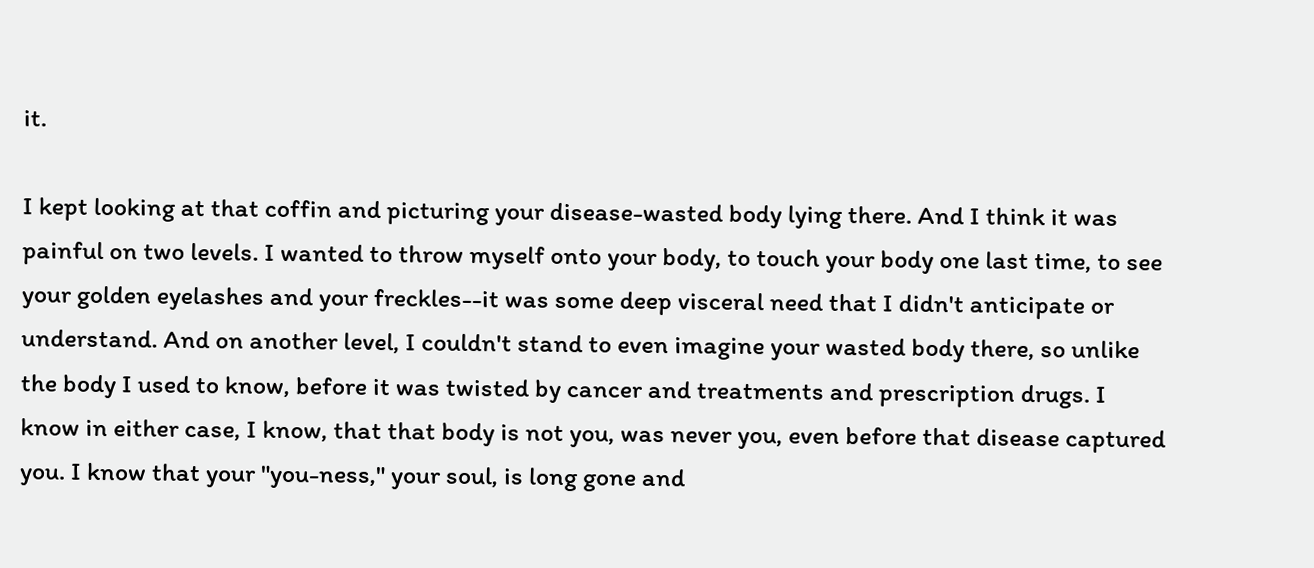it.

I kept looking at that coffin and picturing your disease-wasted body lying there. And I think it was painful on two levels. I wanted to throw myself onto your body, to touch your body one last time, to see your golden eyelashes and your freckles--it was some deep visceral need that I didn't anticipate or understand. And on another level, I couldn't stand to even imagine your wasted body there, so unlike the body I used to know, before it was twisted by cancer and treatments and prescription drugs. I know in either case, I know, that that body is not you, was never you, even before that disease captured you. I know that your "you-ness," your soul, is long gone and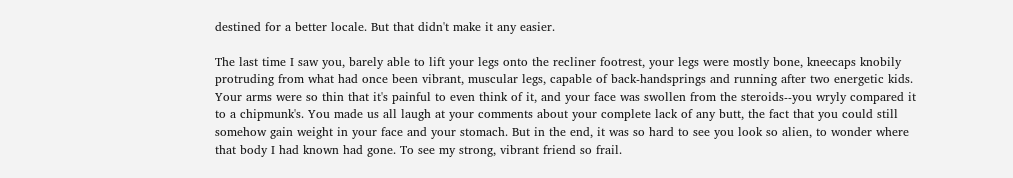destined for a better locale. But that didn't make it any easier.

The last time I saw you, barely able to lift your legs onto the recliner footrest, your legs were mostly bone, kneecaps knobily protruding from what had once been vibrant, muscular legs, capable of back-handsprings and running after two energetic kids. Your arms were so thin that it's painful to even think of it, and your face was swollen from the steroids--you wryly compared it to a chipmunk's. You made us all laugh at your comments about your complete lack of any butt, the fact that you could still somehow gain weight in your face and your stomach. But in the end, it was so hard to see you look so alien, to wonder where that body I had known had gone. To see my strong, vibrant friend so frail.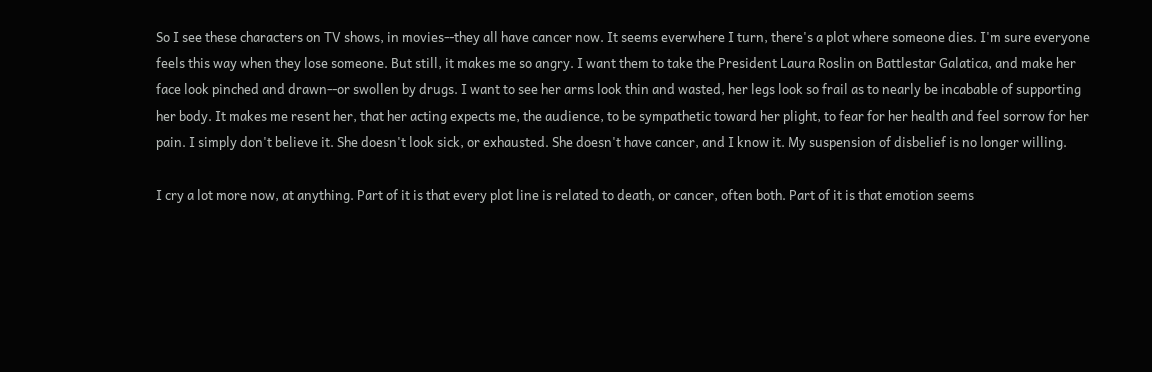So I see these characters on TV shows, in movies--they all have cancer now. It seems everwhere I turn, there's a plot where someone dies. I'm sure everyone feels this way when they lose someone. But still, it makes me so angry. I want them to take the President Laura Roslin on Battlestar Galatica, and make her face look pinched and drawn--or swollen by drugs. I want to see her arms look thin and wasted, her legs look so frail as to nearly be incabable of supporting her body. It makes me resent her, that her acting expects me, the audience, to be sympathetic toward her plight, to fear for her health and feel sorrow for her pain. I simply don't believe it. She doesn't look sick, or exhausted. She doesn't have cancer, and I know it. My suspension of disbelief is no longer willing.

I cry a lot more now, at anything. Part of it is that every plot line is related to death, or cancer, often both. Part of it is that emotion seems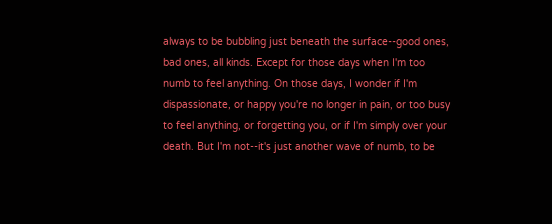always to be bubbling just beneath the surface--good ones, bad ones, all kinds. Except for those days when I'm too numb to feel anything. On those days, I wonder if I'm dispassionate, or happy you're no longer in pain, or too busy to feel anything, or forgetting you, or if I'm simply over your death. But I'm not--it's just another wave of numb, to be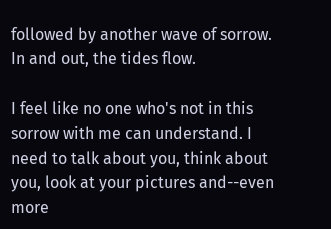followed by another wave of sorrow. In and out, the tides flow.

I feel like no one who's not in this sorrow with me can understand. I need to talk about you, think about you, look at your pictures and--even more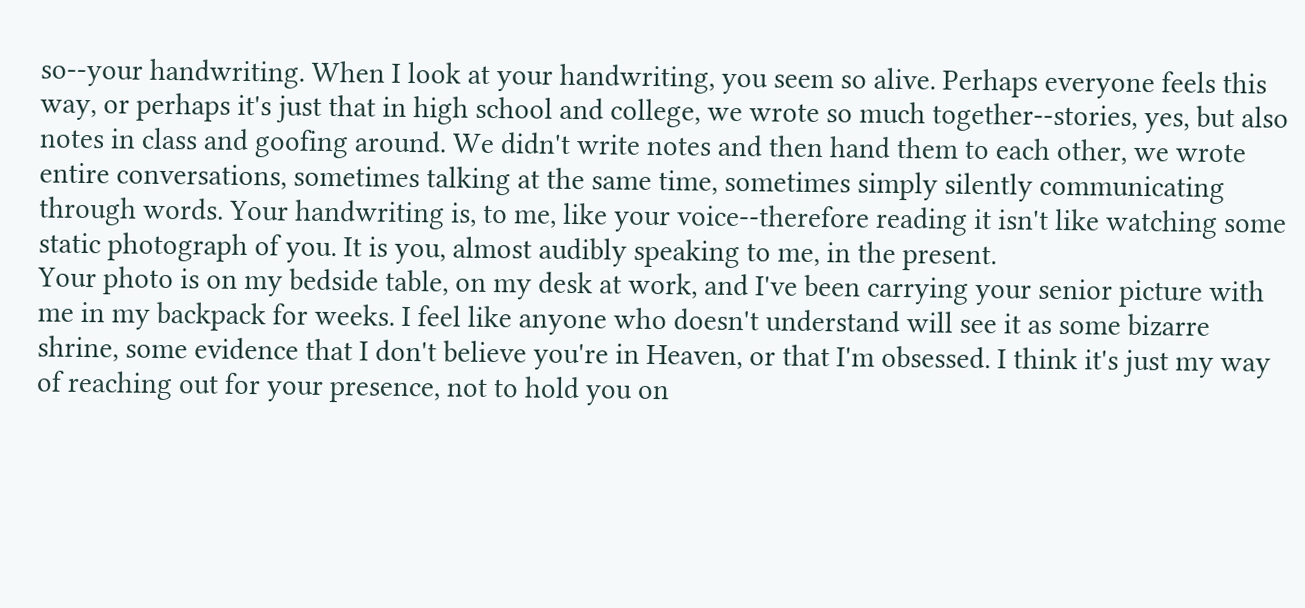so--your handwriting. When I look at your handwriting, you seem so alive. Perhaps everyone feels this way, or perhaps it's just that in high school and college, we wrote so much together--stories, yes, but also notes in class and goofing around. We didn't write notes and then hand them to each other, we wrote entire conversations, sometimes talking at the same time, sometimes simply silently communicating through words. Your handwriting is, to me, like your voice--therefore reading it isn't like watching some static photograph of you. It is you, almost audibly speaking to me, in the present.
Your photo is on my bedside table, on my desk at work, and I've been carrying your senior picture with me in my backpack for weeks. I feel like anyone who doesn't understand will see it as some bizarre shrine, some evidence that I don't believe you're in Heaven, or that I'm obsessed. I think it's just my way of reaching out for your presence, not to hold you on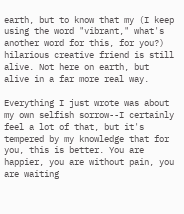earth, but to know that my (I keep using the word "vibrant," what's another word for this, for you?) hilarious creative friend is still alive. Not here on earth, but alive in a far more real way.

Everything I just wrote was about my own selfish sorrow--I certainly feel a lot of that, but it's tempered by my knowledge that for you, this is better. You are happier, you are without pain, you are waiting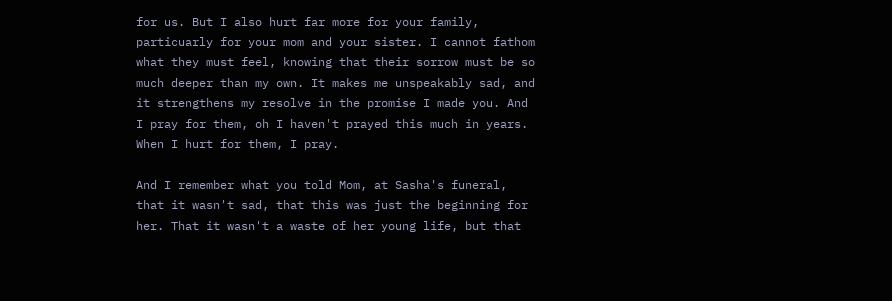for us. But I also hurt far more for your family, particuarly for your mom and your sister. I cannot fathom what they must feel, knowing that their sorrow must be so much deeper than my own. It makes me unspeakably sad, and it strengthens my resolve in the promise I made you. And I pray for them, oh I haven't prayed this much in years. When I hurt for them, I pray.

And I remember what you told Mom, at Sasha's funeral, that it wasn't sad, that this was just the beginning for her. That it wasn't a waste of her young life, but that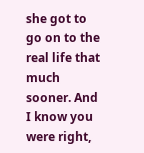she got to go on to the real life that much sooner. And I know you were right,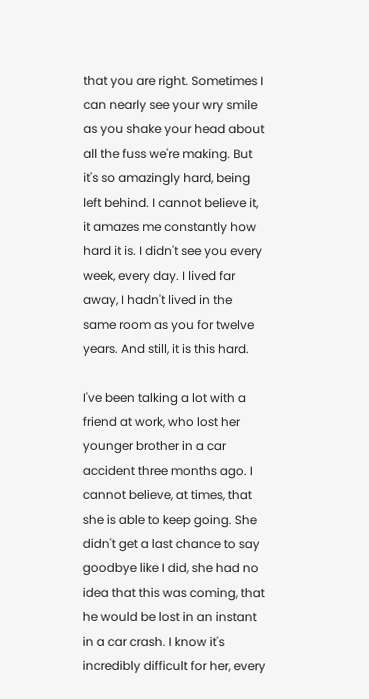that you are right. Sometimes I can nearly see your wry smile as you shake your head about all the fuss we're making. But it's so amazingly hard, being left behind. I cannot believe it, it amazes me constantly how hard it is. I didn't see you every week, every day. I lived far away, I hadn't lived in the same room as you for twelve years. And still, it is this hard.

I've been talking a lot with a friend at work, who lost her younger brother in a car accident three months ago. I cannot believe, at times, that she is able to keep going. She didn't get a last chance to say goodbye like I did, she had no idea that this was coming, that he would be lost in an instant in a car crash. I know it's incredibly difficult for her, every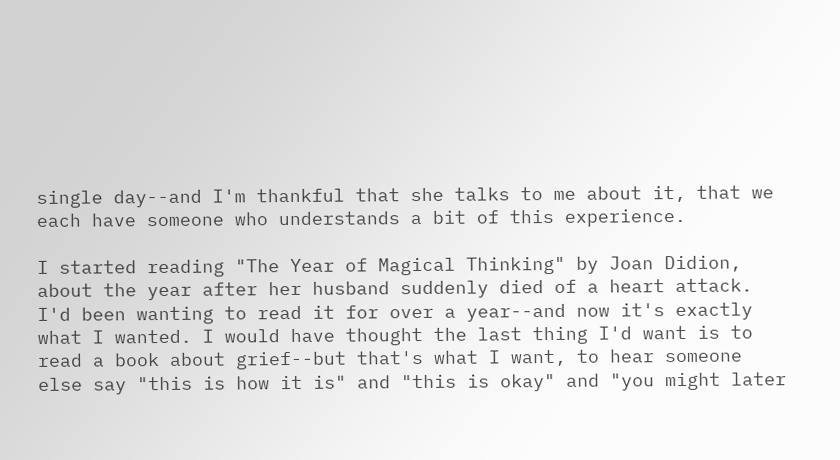single day--and I'm thankful that she talks to me about it, that we each have someone who understands a bit of this experience.

I started reading "The Year of Magical Thinking" by Joan Didion, about the year after her husband suddenly died of a heart attack. I'd been wanting to read it for over a year--and now it's exactly what I wanted. I would have thought the last thing I'd want is to read a book about grief--but that's what I want, to hear someone else say "this is how it is" and "this is okay" and "you might later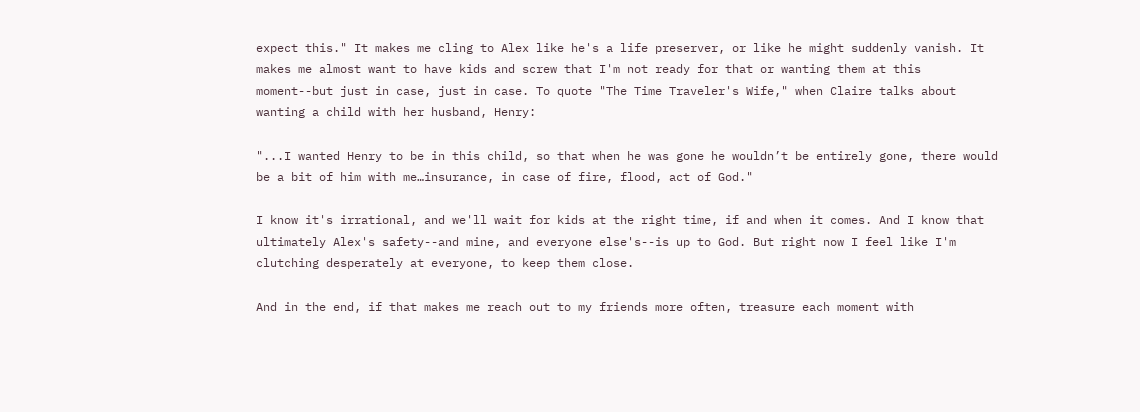expect this." It makes me cling to Alex like he's a life preserver, or like he might suddenly vanish. It makes me almost want to have kids and screw that I'm not ready for that or wanting them at this moment--but just in case, just in case. To quote "The Time Traveler's Wife," when Claire talks about wanting a child with her husband, Henry:

"...I wanted Henry to be in this child, so that when he was gone he wouldn’t be entirely gone, there would be a bit of him with me…insurance, in case of fire, flood, act of God."

I know it's irrational, and we'll wait for kids at the right time, if and when it comes. And I know that ultimately Alex's safety--and mine, and everyone else's--is up to God. But right now I feel like I'm clutching desperately at everyone, to keep them close.

And in the end, if that makes me reach out to my friends more often, treasure each moment with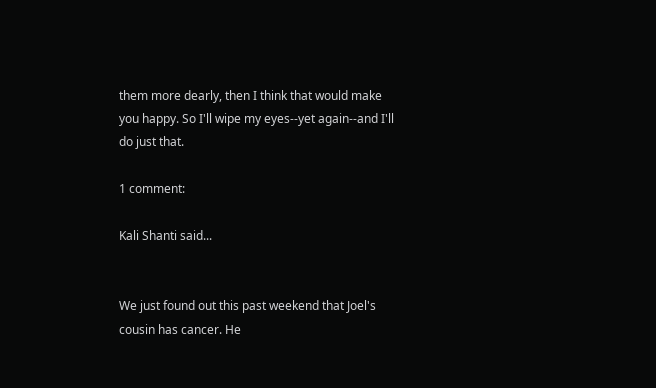them more dearly, then I think that would make you happy. So I'll wipe my eyes--yet again--and I'll do just that.

1 comment:

Kali Shanti said...


We just found out this past weekend that Joel's cousin has cancer. He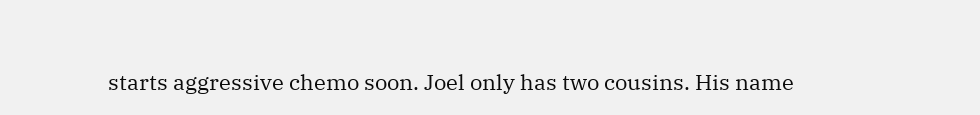starts aggressive chemo soon. Joel only has two cousins. His name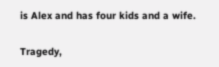is Alex and has four kids and a wife.

Tragedy,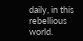daily, in this rebellious world.